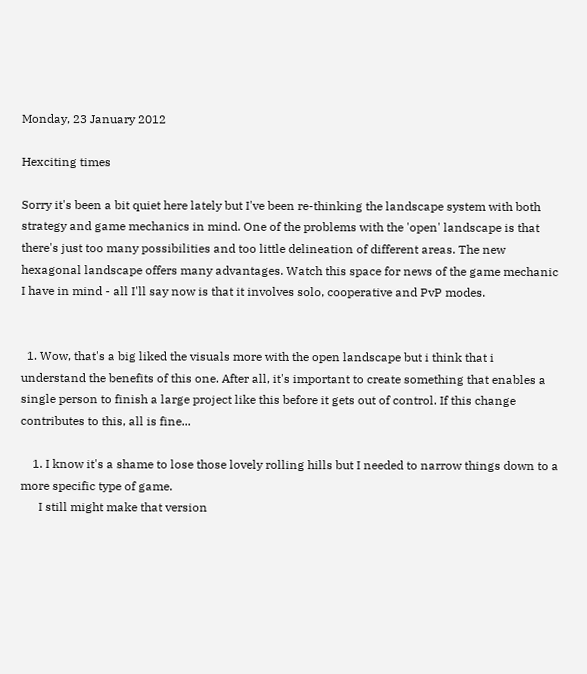Monday, 23 January 2012

Hexciting times

Sorry it's been a bit quiet here lately but I've been re-thinking the landscape system with both strategy and game mechanics in mind. One of the problems with the 'open' landscape is that there's just too many possibilities and too little delineation of different areas. The new hexagonal landscape offers many advantages. Watch this space for news of the game mechanic I have in mind - all I'll say now is that it involves solo, cooperative and PvP modes.


  1. Wow, that's a big liked the visuals more with the open landscape but i think that i understand the benefits of this one. After all, it's important to create something that enables a single person to finish a large project like this before it gets out of control. If this change contributes to this, all is fine...

    1. I know it's a shame to lose those lovely rolling hills but I needed to narrow things down to a more specific type of game.
      I still might make that version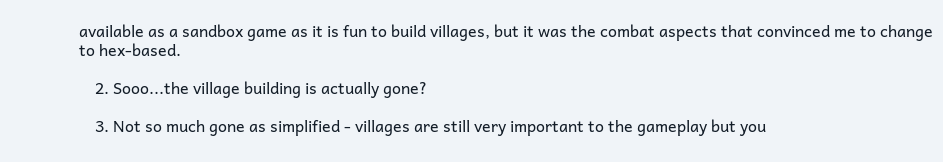available as a sandbox game as it is fun to build villages, but it was the combat aspects that convinced me to change to hex-based.

    2. Sooo...the village building is actually gone?

    3. Not so much gone as simplified - villages are still very important to the gameplay but you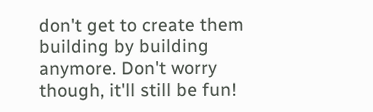don't get to create them building by building anymore. Don't worry though, it'll still be fun!